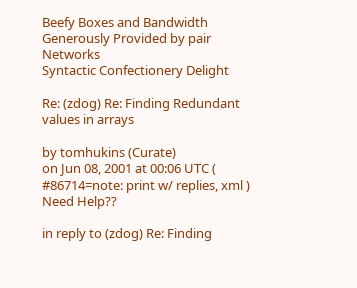Beefy Boxes and Bandwidth Generously Provided by pair Networks
Syntactic Confectionery Delight

Re: (zdog) Re: Finding Redundant values in arrays

by tomhukins (Curate)
on Jun 08, 2001 at 00:06 UTC ( #86714=note: print w/ replies, xml ) Need Help??

in reply to (zdog) Re: Finding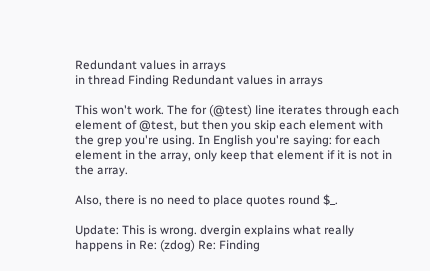Redundant values in arrays
in thread Finding Redundant values in arrays

This won't work. The for (@test) line iterates through each element of @test, but then you skip each element with the grep you're using. In English you're saying: for each element in the array, only keep that element if it is not in the array.

Also, there is no need to place quotes round $_.

Update: This is wrong. dvergin explains what really happens in Re: (zdog) Re: Finding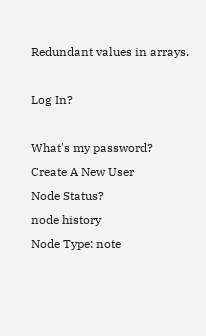Redundant values in arrays.

Log In?

What's my password?
Create A New User
Node Status?
node history
Node Type: note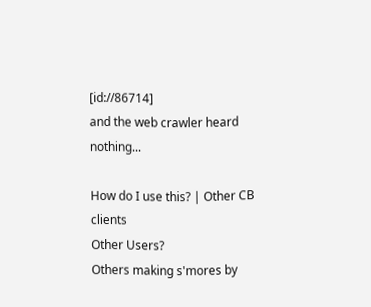[id://86714]
and the web crawler heard nothing...

How do I use this? | Other CB clients
Other Users?
Others making s'mores by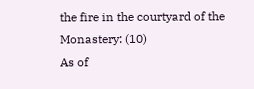the fire in the courtyard of the Monastery: (10)
As of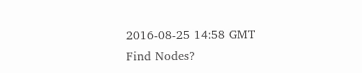2016-08-25 14:58 GMT
Find Nodes?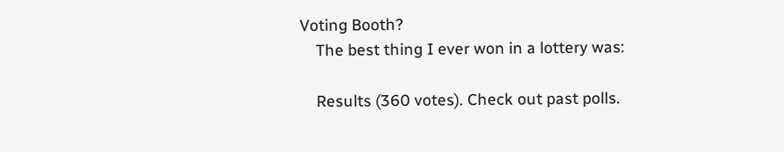Voting Booth?
    The best thing I ever won in a lottery was:

    Results (360 votes). Check out past polls.